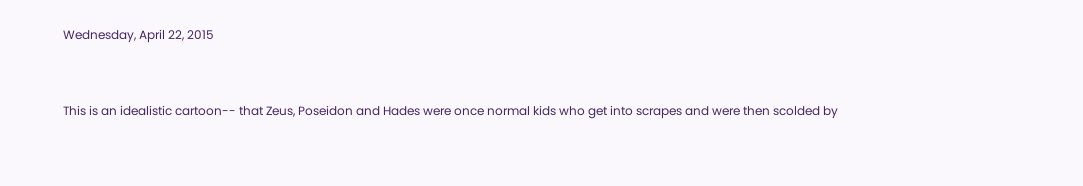Wednesday, April 22, 2015


This is an idealistic cartoon-- that Zeus, Poseidon and Hades were once normal kids who get into scrapes and were then scolded by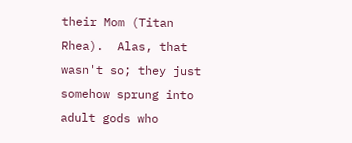their Mom (Titan Rhea).  Alas, that wasn't so; they just somehow sprung into adult gods who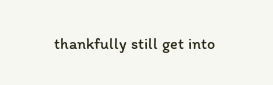thankfully still get into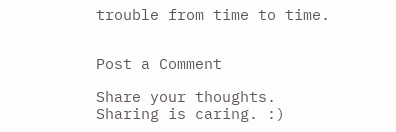trouble from time to time.


Post a Comment

Share your thoughts. Sharing is caring. :)